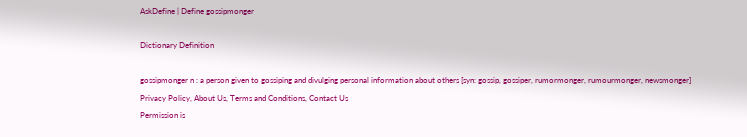AskDefine | Define gossipmonger

Dictionary Definition

gossipmonger n : a person given to gossiping and divulging personal information about others [syn: gossip, gossiper, rumormonger, rumourmonger, newsmonger]
Privacy Policy, About Us, Terms and Conditions, Contact Us
Permission is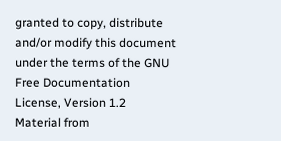granted to copy, distribute and/or modify this document under the terms of the GNU Free Documentation License, Version 1.2
Material from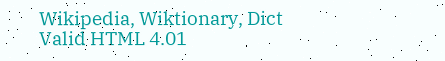Wikipedia, Wiktionary, Dict
Valid HTML 4.01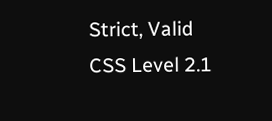Strict, Valid CSS Level 2.1